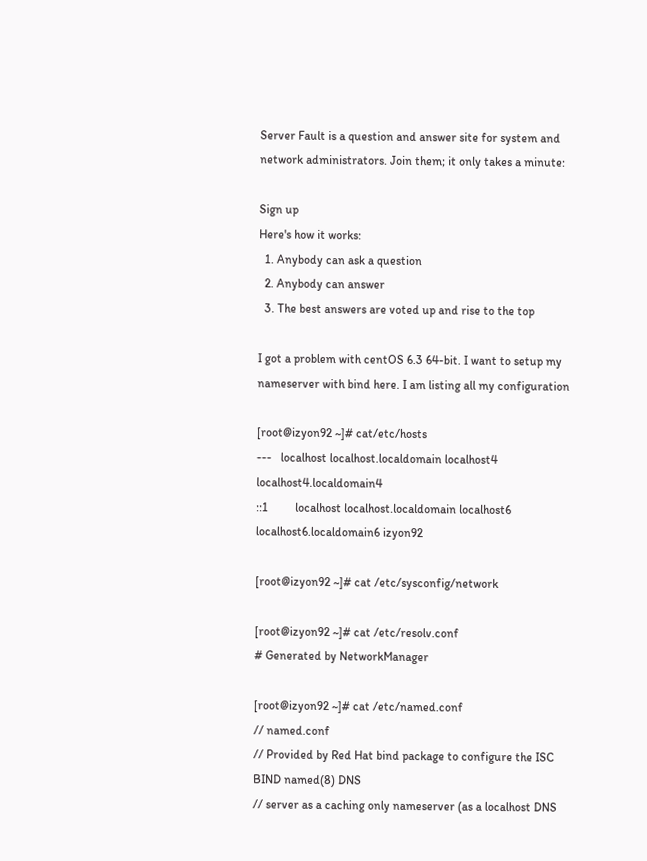Server Fault is a question and answer site for system and network administrators. Join them; it only takes a minute:

Sign up
Here's how it works:
  1. Anybody can ask a question
  2. Anybody can answer
  3. The best answers are voted up and rise to the top

I got a problem with centOS 6.3 64-bit. I want to setup my nameserver with bind here. I am listing all my configuration

[root@izyon92 ~]# cat/etc/hosts
---   localhost localhost.localdomain localhost4 localhost4.localdomain4
::1         localhost localhost.localdomain localhost6 localhost6.localdomain6 izyon92

[root@izyon92 ~]# cat /etc/sysconfig/network

[root@izyon92 ~]# cat /etc/resolv.conf
# Generated by NetworkManager

[root@izyon92 ~]# cat /etc/named.conf
// named.conf
// Provided by Red Hat bind package to configure the ISC BIND named(8) DNS
// server as a caching only nameserver (as a localhost DNS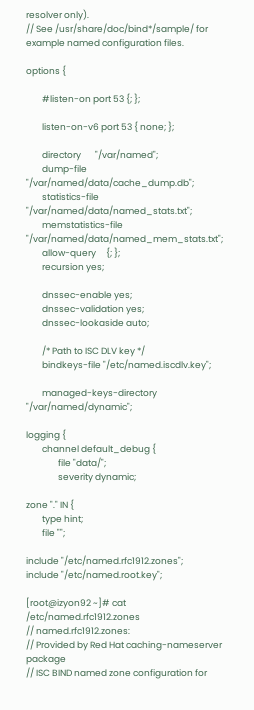resolver only).
// See /usr/share/doc/bind*/sample/ for example named configuration files.

options {

        #listen-on port 53 {; };

        listen-on-v6 port 53 { none; };

        directory       "/var/named";
        dump-file       "/var/named/data/cache_dump.db";
        statistics-file "/var/named/data/named_stats.txt";
        memstatistics-file "/var/named/data/named_mem_stats.txt";
        allow-query     {; };
        recursion yes;

        dnssec-enable yes;
        dnssec-validation yes;
        dnssec-lookaside auto;

        /* Path to ISC DLV key */
        bindkeys-file "/etc/named.iscdlv.key";

        managed-keys-directory "/var/named/dynamic";

logging {
        channel default_debug {
                file "data/";
                severity dynamic;

zone "." IN {
        type hint;
        file "";

include "/etc/named.rfc1912.zones";
include "/etc/named.root.key";

[root@izyon92 ~]# cat /etc/named.rfc1912.zones
// named.rfc1912.zones:
// Provided by Red Hat caching-nameserver package
// ISC BIND named zone configuration for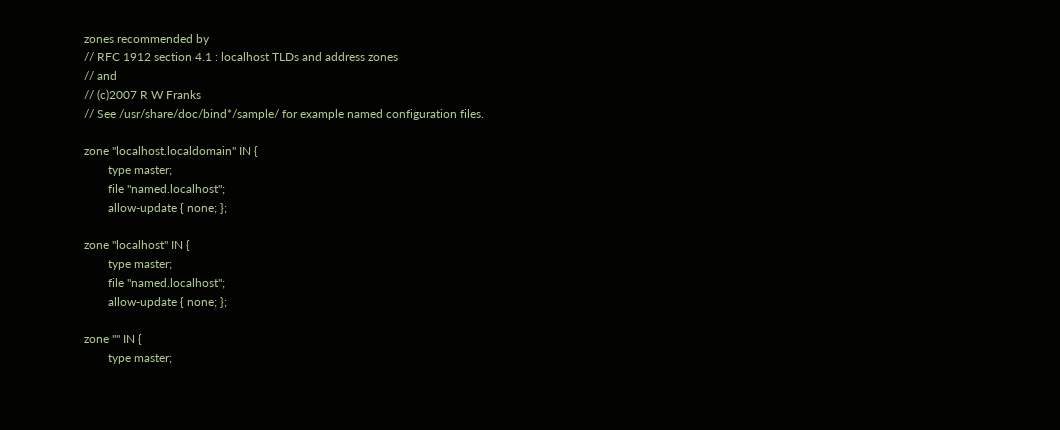zones recommended by
// RFC 1912 section 4.1 : localhost TLDs and address zones
// and
// (c)2007 R W Franks
// See /usr/share/doc/bind*/sample/ for example named configuration files.

zone "localhost.localdomain" IN {
        type master;
        file "named.localhost";
        allow-update { none; };

zone "localhost" IN {
        type master;
        file "named.localhost";
        allow-update { none; };

zone "" IN {
        type master;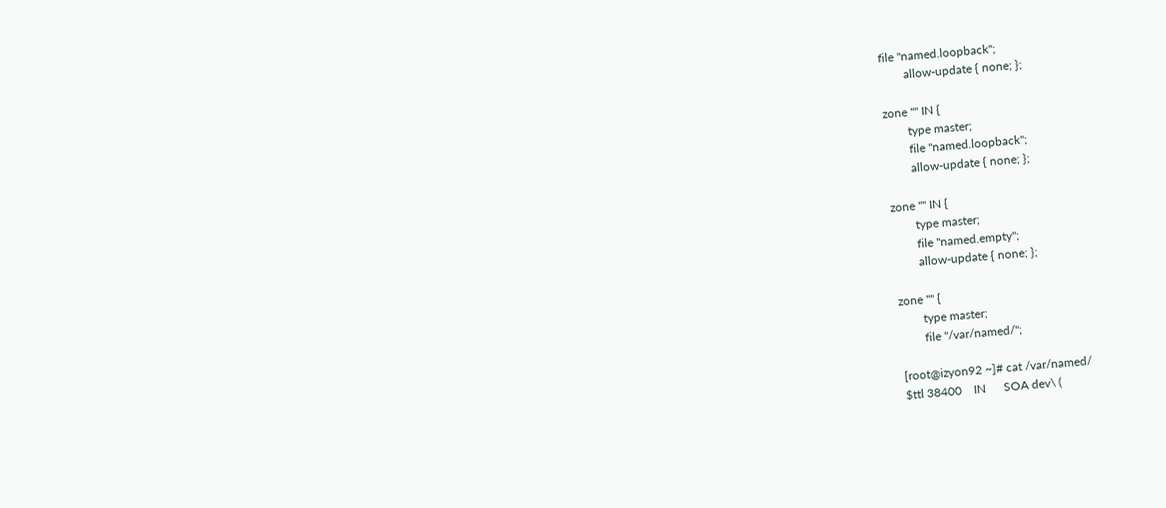file "named.loopback";
        allow-update { none; };

zone "" IN {
        type master;
        file "named.loopback";
        allow-update { none; };

zone "" IN {
        type master;
        file "named.empty";
        allow-update { none; };

zone "" {
        type master;
        file "/var/named/";

[root@izyon92 ~]# cat /var/named/
$ttl 38400    IN      SOA dev\ (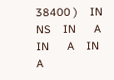38400 )    IN      NS    IN      A        IN      A    IN      A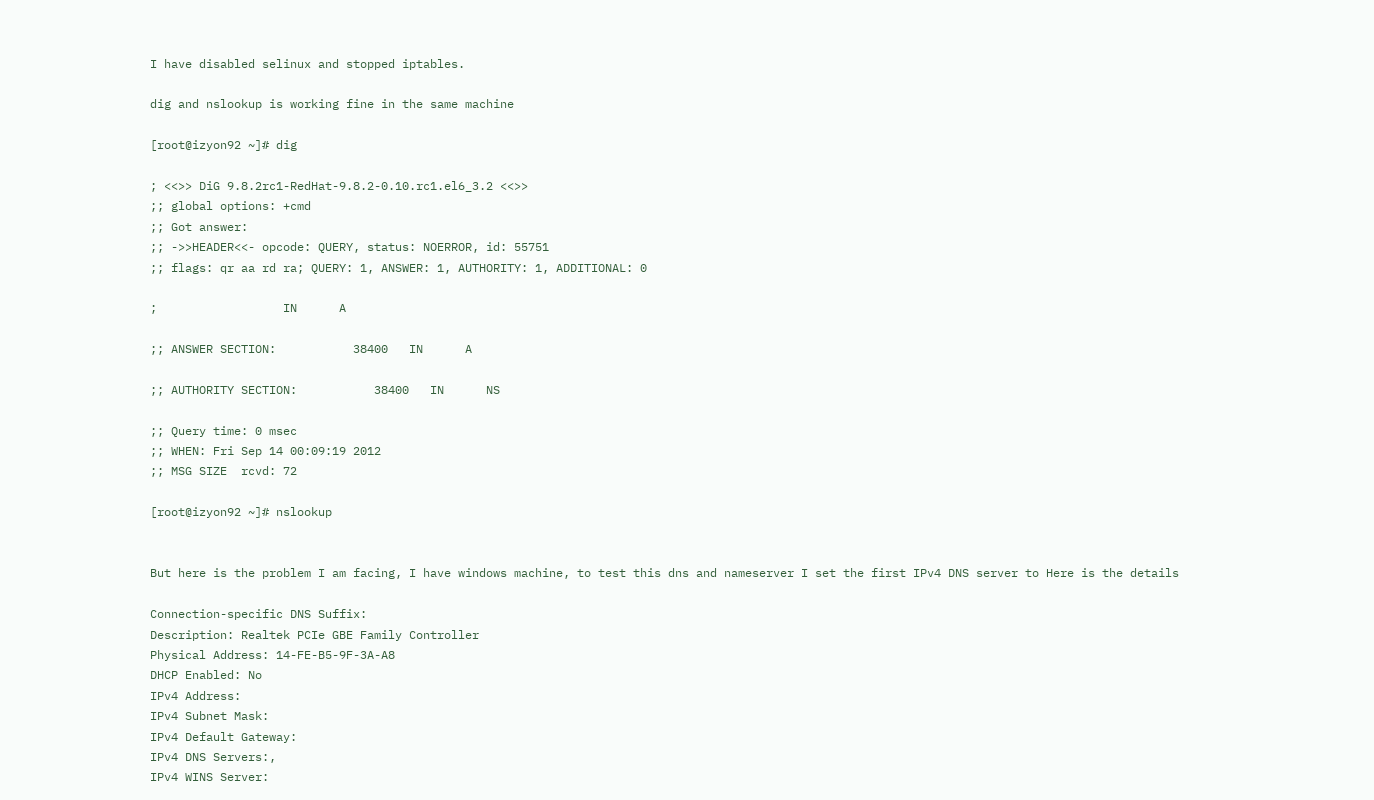I have disabled selinux and stopped iptables.

dig and nslookup is working fine in the same machine

[root@izyon92 ~]# dig

; <<>> DiG 9.8.2rc1-RedHat-9.8.2-0.10.rc1.el6_3.2 <<>>
;; global options: +cmd
;; Got answer:
;; ->>HEADER<<- opcode: QUERY, status: NOERROR, id: 55751
;; flags: qr aa rd ra; QUERY: 1, ANSWER: 1, AUTHORITY: 1, ADDITIONAL: 0

;                  IN      A

;; ANSWER SECTION:           38400   IN      A

;; AUTHORITY SECTION:           38400   IN      NS

;; Query time: 0 msec
;; WHEN: Fri Sep 14 00:09:19 2012
;; MSG SIZE  rcvd: 72

[root@izyon92 ~]# nslookup


But here is the problem I am facing, I have windows machine, to test this dns and nameserver I set the first IPv4 DNS server to Here is the details

Connection-specific DNS Suffix:
Description: Realtek PCIe GBE Family Controller
Physical Address: 14-FE-B5-9F-3A-A8
DHCP Enabled: No
IPv4 Address:
IPv4 Subnet Mask:
IPv4 Default Gateway:
IPv4 DNS Servers:,
IPv4 WINS Server: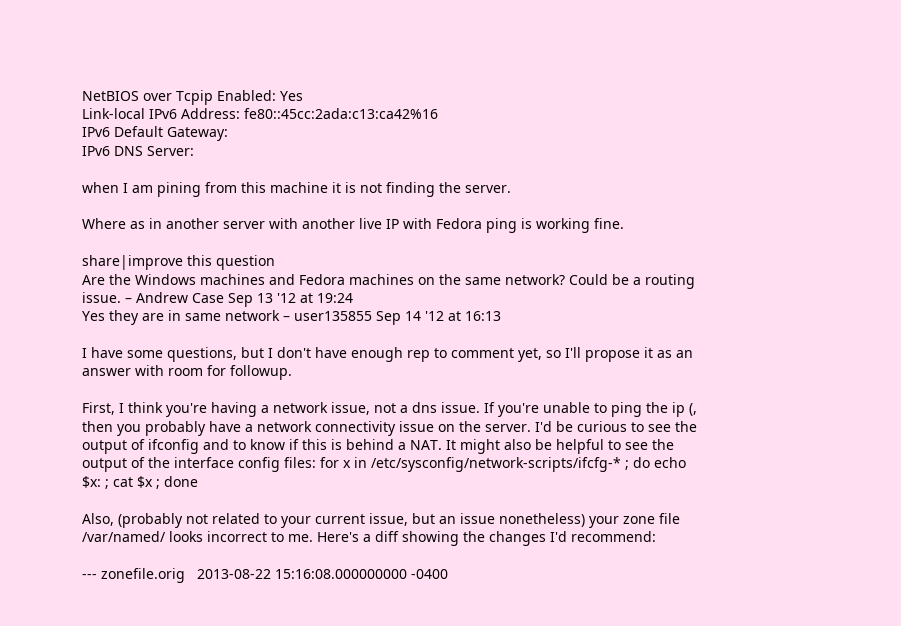NetBIOS over Tcpip Enabled: Yes
Link-local IPv6 Address: fe80::45cc:2ada:c13:ca42%16
IPv6 Default Gateway:
IPv6 DNS Server:

when I am pining from this machine it is not finding the server.

Where as in another server with another live IP with Fedora ping is working fine.

share|improve this question
Are the Windows machines and Fedora machines on the same network? Could be a routing issue. – Andrew Case Sep 13 '12 at 19:24
Yes they are in same network – user135855 Sep 14 '12 at 16:13

I have some questions, but I don't have enough rep to comment yet, so I'll propose it as an answer with room for followup.

First, I think you're having a network issue, not a dns issue. If you're unable to ping the ip (, then you probably have a network connectivity issue on the server. I'd be curious to see the output of ifconfig and to know if this is behind a NAT. It might also be helpful to see the output of the interface config files: for x in /etc/sysconfig/network-scripts/ifcfg-* ; do echo $x: ; cat $x ; done

Also, (probably not related to your current issue, but an issue nonetheless) your zone file /var/named/ looks incorrect to me. Here's a diff showing the changes I'd recommend:

--- zonefile.orig   2013-08-22 15:16:08.000000000 -0400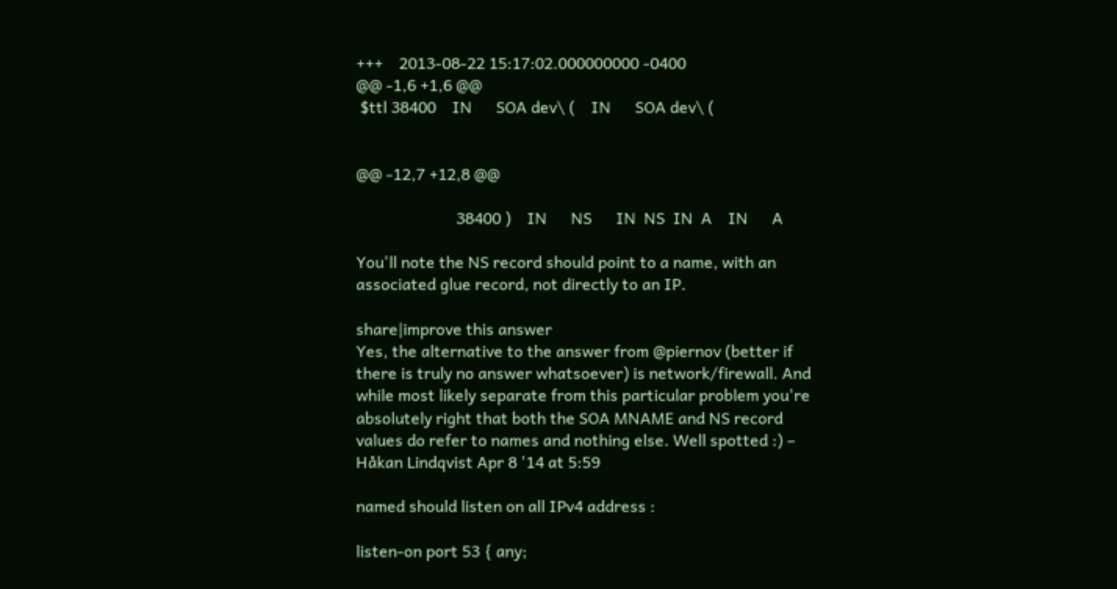+++    2013-08-22 15:17:02.000000000 -0400
@@ -1,6 +1,6 @@
 $ttl 38400    IN      SOA dev\ (    IN      SOA dev\ (


@@ -12,7 +12,8 @@

                         38400 )    IN      NS      IN  NS  IN  A    IN      A

You'll note the NS record should point to a name, with an associated glue record, not directly to an IP.

share|improve this answer
Yes, the alternative to the answer from @piernov (better if there is truly no answer whatsoever) is network/firewall. And while most likely separate from this particular problem you're absolutely right that both the SOA MNAME and NS record values do refer to names and nothing else. Well spotted :) – Håkan Lindqvist Apr 8 '14 at 5:59

named should listen on all IPv4 address :

listen-on port 53 { any;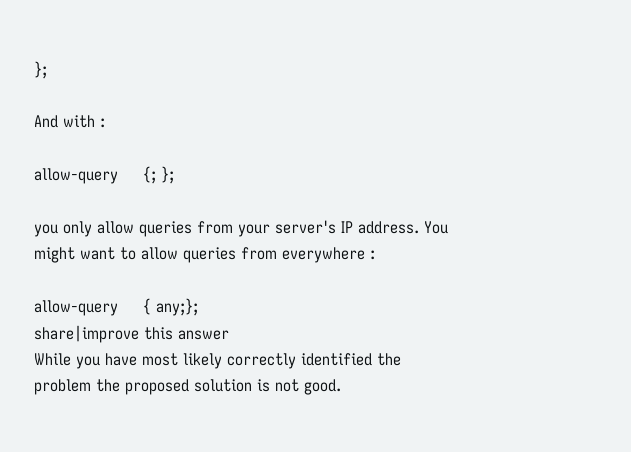};

And with :

allow-query     {; };

you only allow queries from your server's IP address. You might want to allow queries from everywhere :

allow-query     { any;};
share|improve this answer
While you have most likely correctly identified the problem the proposed solution is not good.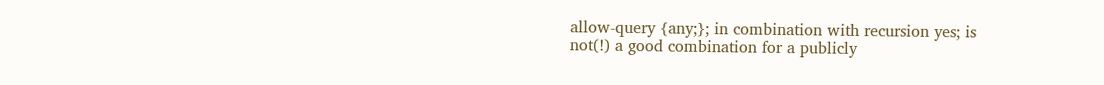allow-query {any;}; in combination with recursion yes; is not(!) a good combination for a publicly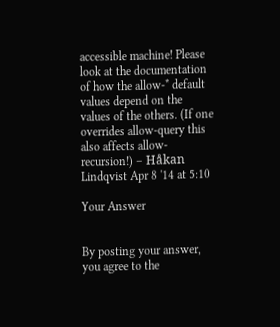accessible machine! Please look at the documentation of how the allow-* default values depend on the values of the others. (If one overrides allow-query this also affects allow-recursion!) – Håkan Lindqvist Apr 8 '14 at 5:10

Your Answer


By posting your answer, you agree to the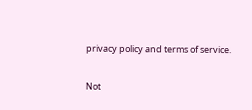privacy policy and terms of service.

Not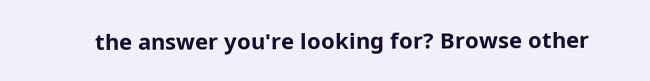the answer you're looking for? Browse other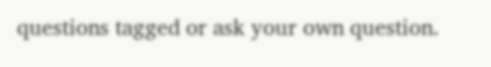questions tagged or ask your own question.